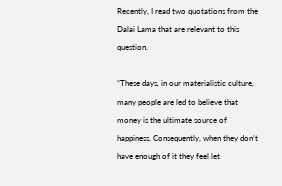Recently, I read two quotations from the Dalai Lama that are relevant to this question.

“These days, in our materialistic culture, many people are led to believe that money is the ultimate source of happiness. Consequently, when they don’t have enough of it they feel let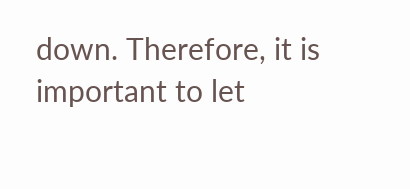down. Therefore, it is important to let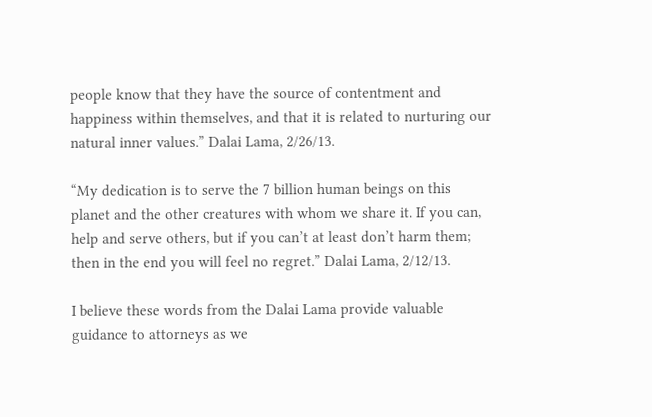people know that they have the source of contentment and happiness within themselves, and that it is related to nurturing our natural inner values.” Dalai Lama, 2/26/13.

“My dedication is to serve the 7 billion human beings on this planet and the other creatures with whom we share it. If you can, help and serve others, but if you can’t at least don’t harm them; then in the end you will feel no regret.” Dalai Lama, 2/12/13.

I believe these words from the Dalai Lama provide valuable guidance to attorneys as we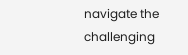navigate the challenging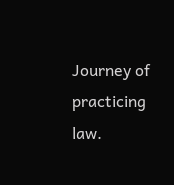Journey of practicing law.